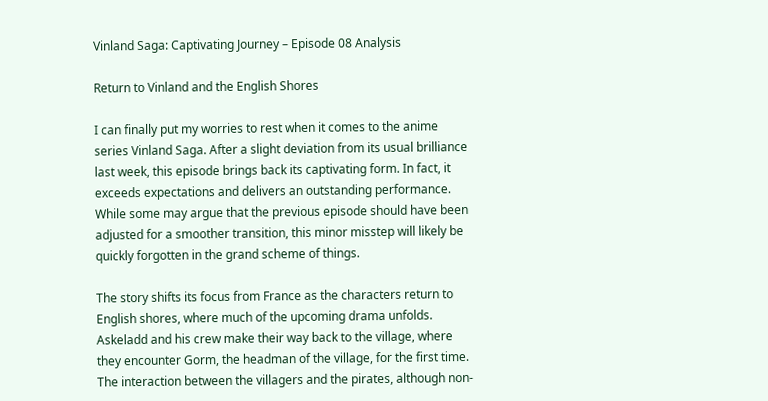Vinland Saga: Captivating Journey – Episode 08 Analysis

Return to Vinland and the English Shores

I can finally put my worries to rest when it comes to the anime series Vinland Saga. After a slight deviation from its usual brilliance last week, this episode brings back its captivating form. In fact, it exceeds expectations and delivers an outstanding performance. While some may argue that the previous episode should have been adjusted for a smoother transition, this minor misstep will likely be quickly forgotten in the grand scheme of things.

The story shifts its focus from France as the characters return to English shores, where much of the upcoming drama unfolds. Askeladd and his crew make their way back to the village, where they encounter Gorm, the headman of the village, for the first time. The interaction between the villagers and the pirates, although non-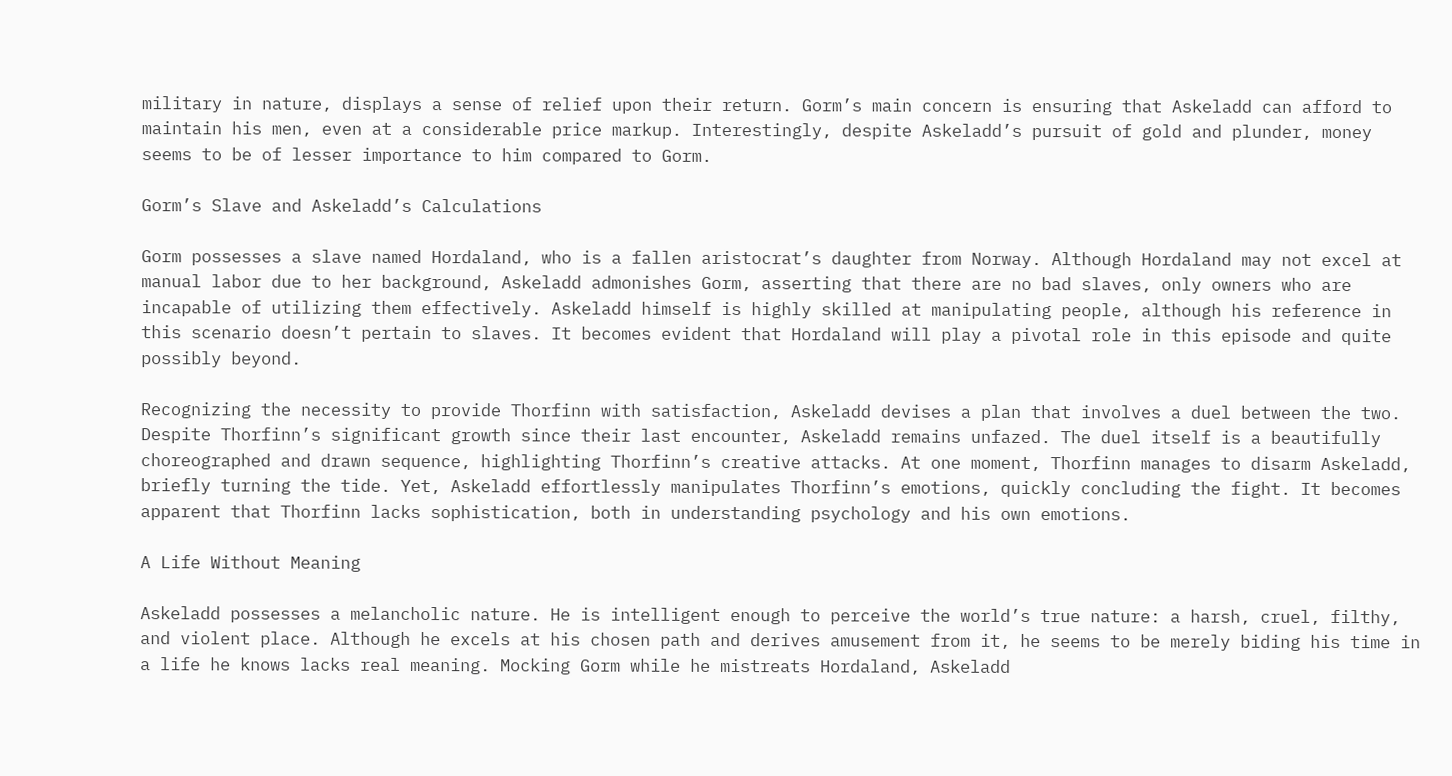military in nature, displays a sense of relief upon their return. Gorm’s main concern is ensuring that Askeladd can afford to maintain his men, even at a considerable price markup. Interestingly, despite Askeladd’s pursuit of gold and plunder, money seems to be of lesser importance to him compared to Gorm.

Gorm’s Slave and Askeladd’s Calculations

Gorm possesses a slave named Hordaland, who is a fallen aristocrat’s daughter from Norway. Although Hordaland may not excel at manual labor due to her background, Askeladd admonishes Gorm, asserting that there are no bad slaves, only owners who are incapable of utilizing them effectively. Askeladd himself is highly skilled at manipulating people, although his reference in this scenario doesn’t pertain to slaves. It becomes evident that Hordaland will play a pivotal role in this episode and quite possibly beyond.

Recognizing the necessity to provide Thorfinn with satisfaction, Askeladd devises a plan that involves a duel between the two. Despite Thorfinn’s significant growth since their last encounter, Askeladd remains unfazed. The duel itself is a beautifully choreographed and drawn sequence, highlighting Thorfinn’s creative attacks. At one moment, Thorfinn manages to disarm Askeladd, briefly turning the tide. Yet, Askeladd effortlessly manipulates Thorfinn’s emotions, quickly concluding the fight. It becomes apparent that Thorfinn lacks sophistication, both in understanding psychology and his own emotions.

A Life Without Meaning

Askeladd possesses a melancholic nature. He is intelligent enough to perceive the world’s true nature: a harsh, cruel, filthy, and violent place. Although he excels at his chosen path and derives amusement from it, he seems to be merely biding his time in a life he knows lacks real meaning. Mocking Gorm while he mistreats Hordaland, Askeladd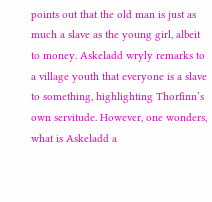points out that the old man is just as much a slave as the young girl, albeit to money. Askeladd wryly remarks to a village youth that everyone is a slave to something, highlighting Thorfinn’s own servitude. However, one wonders, what is Askeladd a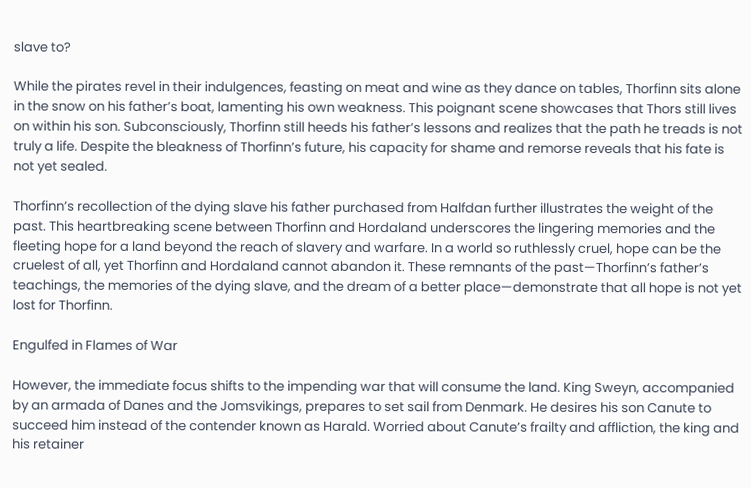slave to?

While the pirates revel in their indulgences, feasting on meat and wine as they dance on tables, Thorfinn sits alone in the snow on his father’s boat, lamenting his own weakness. This poignant scene showcases that Thors still lives on within his son. Subconsciously, Thorfinn still heeds his father’s lessons and realizes that the path he treads is not truly a life. Despite the bleakness of Thorfinn’s future, his capacity for shame and remorse reveals that his fate is not yet sealed.

Thorfinn’s recollection of the dying slave his father purchased from Halfdan further illustrates the weight of the past. This heartbreaking scene between Thorfinn and Hordaland underscores the lingering memories and the fleeting hope for a land beyond the reach of slavery and warfare. In a world so ruthlessly cruel, hope can be the cruelest of all, yet Thorfinn and Hordaland cannot abandon it. These remnants of the past—Thorfinn’s father’s teachings, the memories of the dying slave, and the dream of a better place—demonstrate that all hope is not yet lost for Thorfinn.

Engulfed in Flames of War

However, the immediate focus shifts to the impending war that will consume the land. King Sweyn, accompanied by an armada of Danes and the Jomsvikings, prepares to set sail from Denmark. He desires his son Canute to succeed him instead of the contender known as Harald. Worried about Canute’s frailty and affliction, the king and his retainer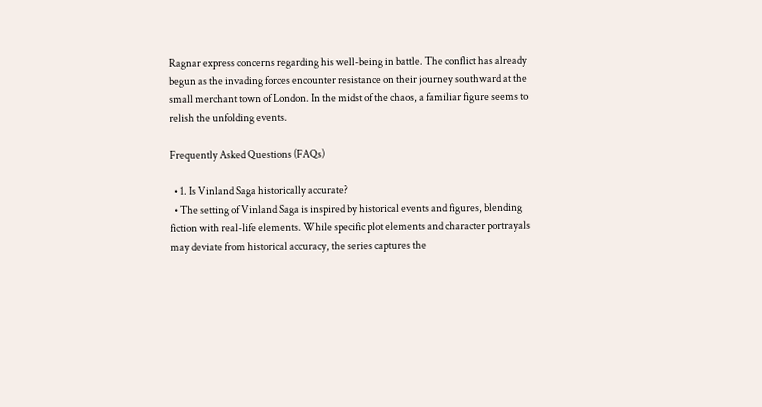Ragnar express concerns regarding his well-being in battle. The conflict has already begun as the invading forces encounter resistance on their journey southward at the small merchant town of London. In the midst of the chaos, a familiar figure seems to relish the unfolding events.

Frequently Asked Questions (FAQs)

  • 1. Is Vinland Saga historically accurate?
  • The setting of Vinland Saga is inspired by historical events and figures, blending fiction with real-life elements. While specific plot elements and character portrayals may deviate from historical accuracy, the series captures the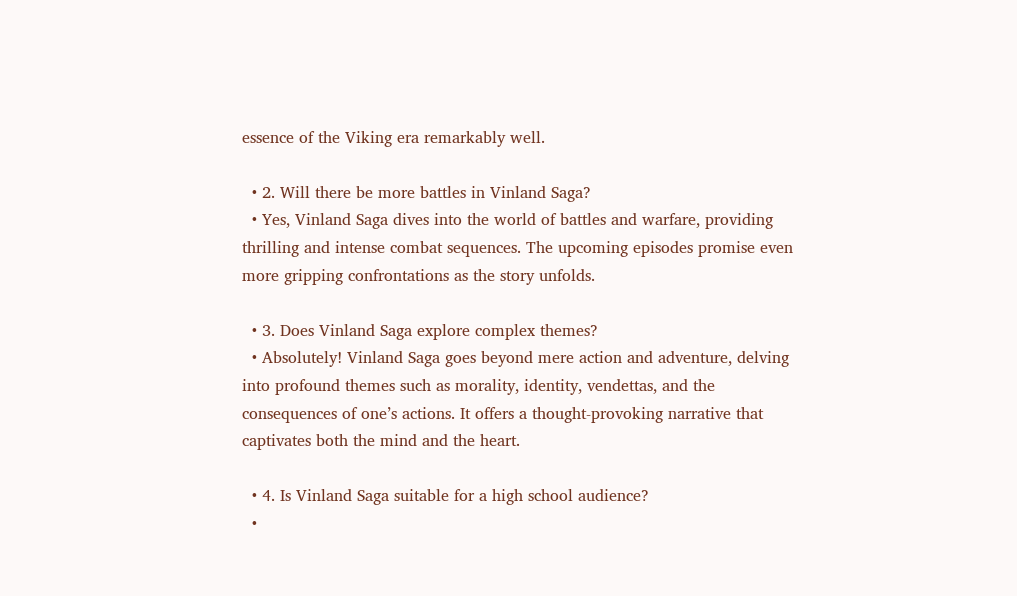essence of the Viking era remarkably well.

  • 2. Will there be more battles in Vinland Saga?
  • Yes, Vinland Saga dives into the world of battles and warfare, providing thrilling and intense combat sequences. The upcoming episodes promise even more gripping confrontations as the story unfolds.

  • 3. Does Vinland Saga explore complex themes?
  • Absolutely! Vinland Saga goes beyond mere action and adventure, delving into profound themes such as morality, identity, vendettas, and the consequences of one’s actions. It offers a thought-provoking narrative that captivates both the mind and the heart.

  • 4. Is Vinland Saga suitable for a high school audience?
  •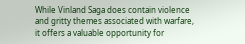While Vinland Saga does contain violence and gritty themes associated with warfare, it offers a valuable opportunity for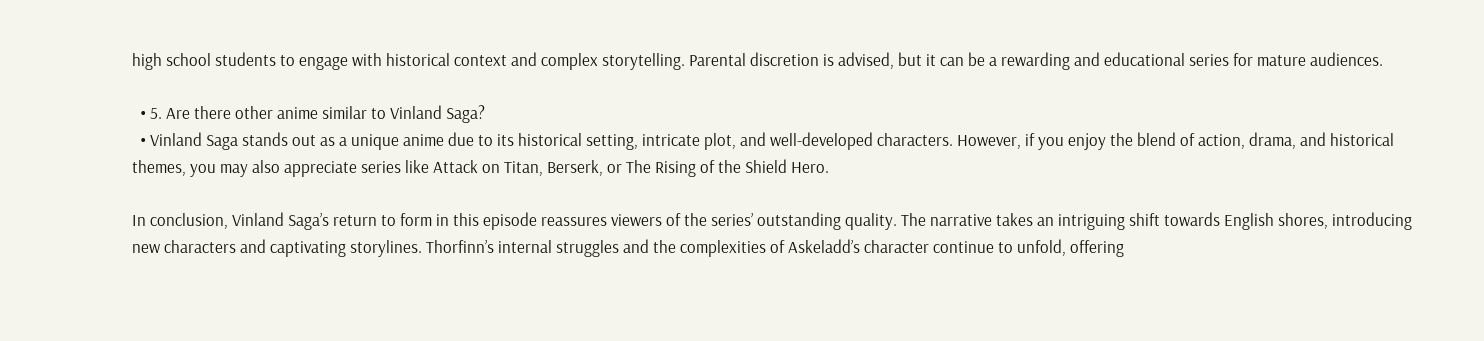high school students to engage with historical context and complex storytelling. Parental discretion is advised, but it can be a rewarding and educational series for mature audiences.

  • 5. Are there other anime similar to Vinland Saga?
  • Vinland Saga stands out as a unique anime due to its historical setting, intricate plot, and well-developed characters. However, if you enjoy the blend of action, drama, and historical themes, you may also appreciate series like Attack on Titan, Berserk, or The Rising of the Shield Hero.

In conclusion, Vinland Saga’s return to form in this episode reassures viewers of the series’ outstanding quality. The narrative takes an intriguing shift towards English shores, introducing new characters and captivating storylines. Thorfinn’s internal struggles and the complexities of Askeladd’s character continue to unfold, offering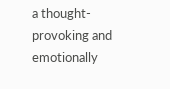a thought-provoking and emotionally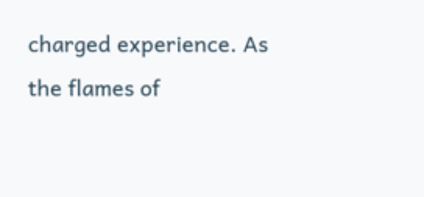charged experience. As the flames of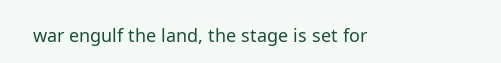war engulf the land, the stage is set for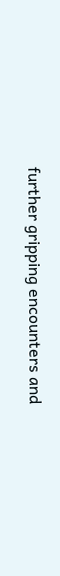further gripping encounters and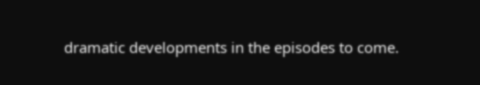dramatic developments in the episodes to come.